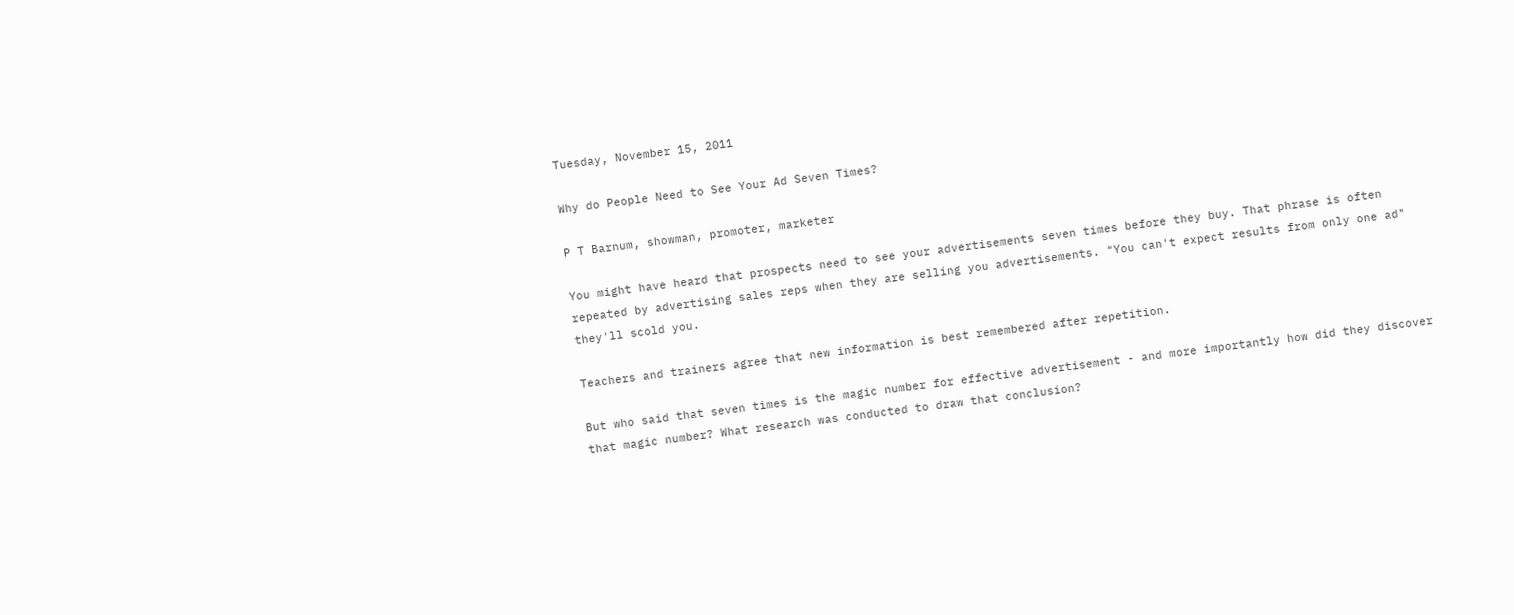Tuesday, November 15, 2011

Why do People Need to See Your Ad Seven Times?

P T Barnum, showman, promoter, marketer

You might have heard that prospects need to see your advertisements seven times before they buy. That phrase is often repeated by advertising sales reps when they are selling you advertisements. "You can't expect results from only one ad" they'll scold you.

Teachers and trainers agree that new information is best remembered after repetition.

But who said that seven times is the magic number for effective advertisement - and more importantly how did they discover that magic number? What research was conducted to draw that conclusion?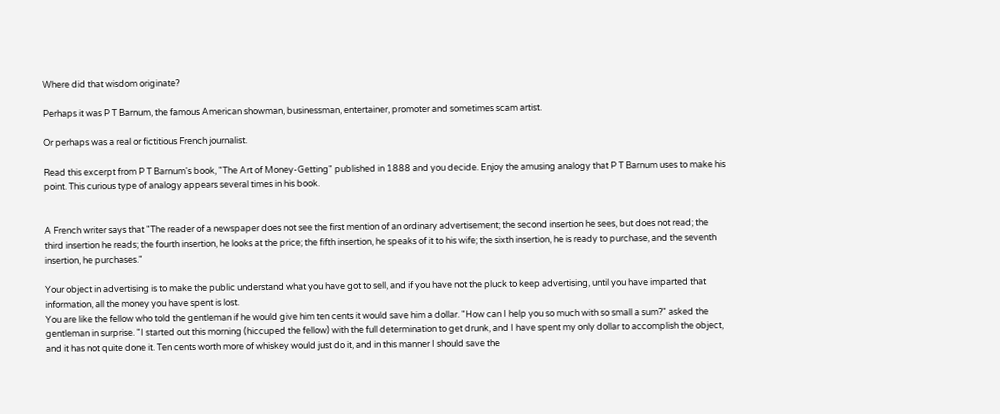Where did that wisdom originate?

Perhaps it was P T Barnum, the famous American showman, businessman, entertainer, promoter and sometimes scam artist.

Or perhaps was a real or fictitious French journalist.

Read this excerpt from P T Barnum's book, "The Art of Money-Getting" published in 1888 and you decide. Enjoy the amusing analogy that P T Barnum uses to make his point. This curious type of analogy appears several times in his book.


A French writer says that "The reader of a newspaper does not see the first mention of an ordinary advertisement; the second insertion he sees, but does not read; the third insertion he reads; the fourth insertion, he looks at the price; the fifth insertion, he speaks of it to his wife; the sixth insertion, he is ready to purchase, and the seventh insertion, he purchases."

Your object in advertising is to make the public understand what you have got to sell, and if you have not the pluck to keep advertising, until you have imparted that information, all the money you have spent is lost.
You are like the fellow who told the gentleman if he would give him ten cents it would save him a dollar. "How can I help you so much with so small a sum?" asked the gentleman in surprise. "I started out this morning (hiccuped the fellow) with the full determination to get drunk, and I have spent my only dollar to accomplish the object, and it has not quite done it. Ten cents worth more of whiskey would just do it, and in this manner I should save the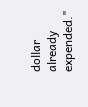dollar already expended."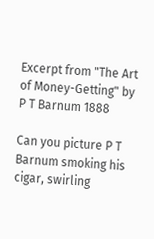Excerpt from "The Art of Money-Getting" by P T Barnum 1888

Can you picture P T Barnum smoking his cigar, swirling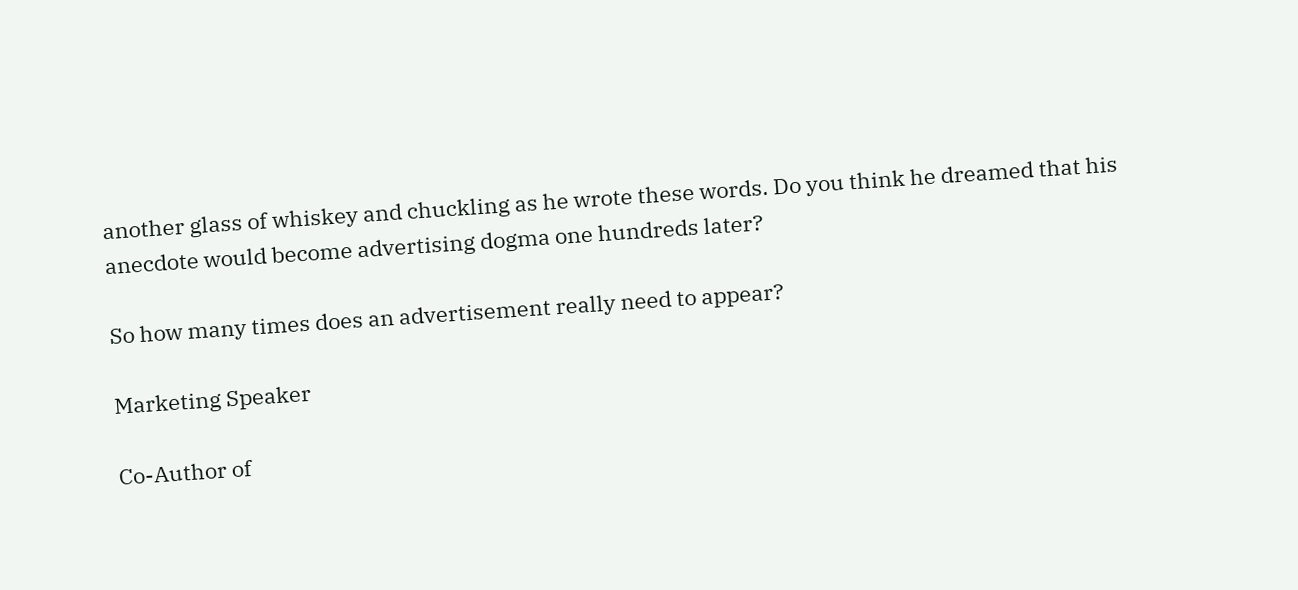another glass of whiskey and chuckling as he wrote these words. Do you think he dreamed that his anecdote would become advertising dogma one hundreds later?

So how many times does an advertisement really need to appear?

Marketing Speaker

Co-Author of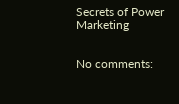Secrets of Power Marketing


No comments: